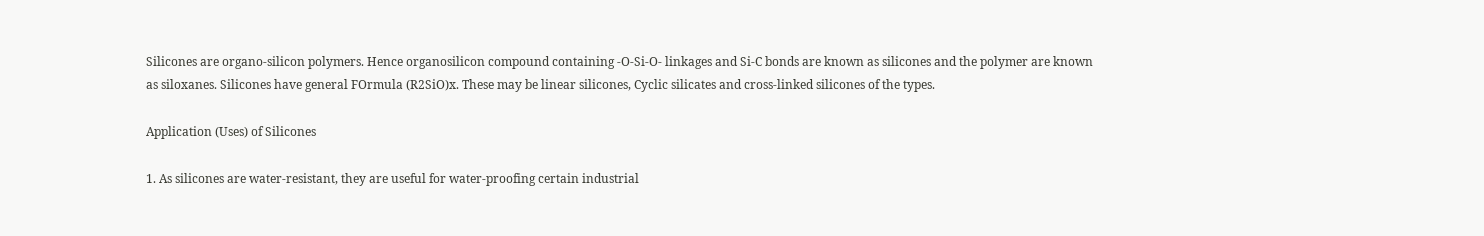Silicones are organo-silicon polymers. Hence organosilicon compound containing -O-Si-O- linkages and Si-C bonds are known as silicones and the polymer are known as siloxanes. Silicones have general FOrmula (R2SiO)x. These may be linear silicones, Cyclic silicates and cross-linked silicones of the types.

Application (Uses) of Silicones

1. As silicones are water-resistant, they are useful for water-proofing certain industrial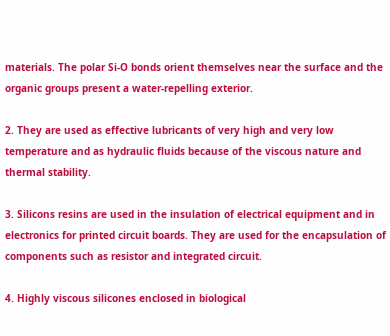materials. The polar Si-O bonds orient themselves near the surface and the organic groups present a water-repelling exterior.

2. They are used as effective lubricants of very high and very low temperature and as hydraulic fluids because of the viscous nature and thermal stability.

3. Silicons resins are used in the insulation of electrical equipment and in electronics for printed circuit boards. They are used for the encapsulation of components such as resistor and integrated circuit.

4. Highly viscous silicones enclosed in biological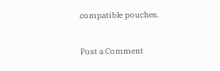compatible pouches.

Post a Comment